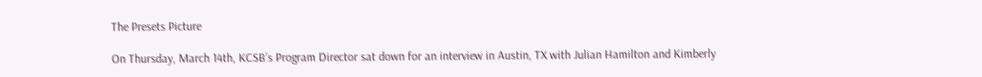The Presets Picture

On Thursday, March 14th, KCSB’s Program Director sat down for an interview in Austin, TX with Julian Hamilton and Kimberly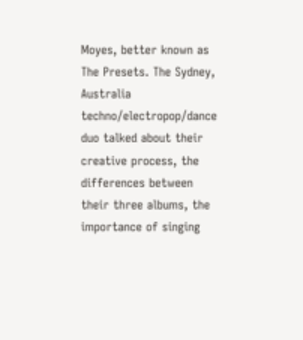Moyes, better known as The Presets. The Sydney, Australia techno/electropop/dance duo talked about their creative process, the differences between their three albums, the importance of singing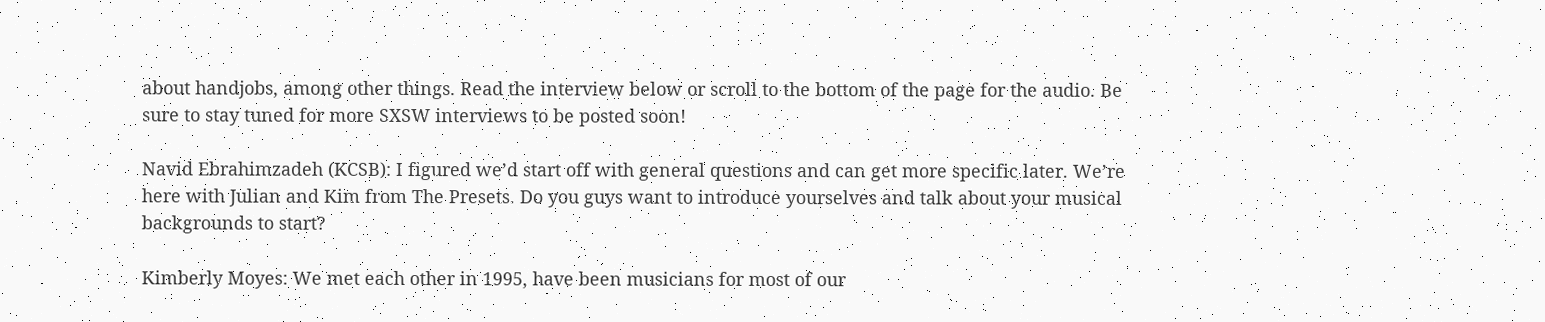about handjobs, among other things. Read the interview below or scroll to the bottom of the page for the audio. Be sure to stay tuned for more SXSW interviews to be posted soon!

Navid Ebrahimzadeh (KCSB): I figured we’d start off with general questions and can get more specific later. We’re here with Julian and Kim from The Presets. Do you guys want to introduce yourselves and talk about your musical backgrounds to start?

Kimberly Moyes: We met each other in 1995, have been musicians for most of our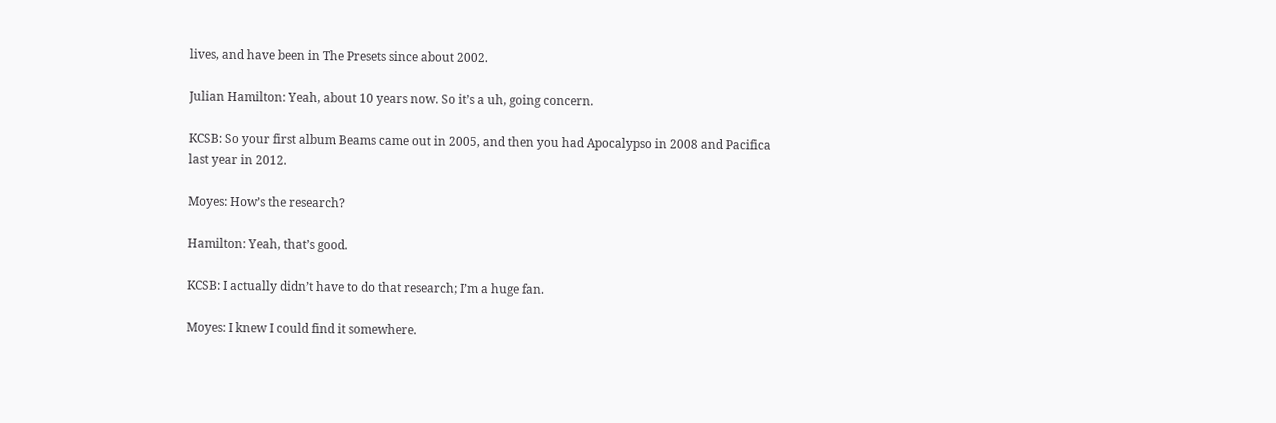lives, and have been in The Presets since about 2002.

Julian Hamilton: Yeah, about 10 years now. So it’s a uh, going concern.

KCSB: So your first album Beams came out in 2005, and then you had Apocalypso in 2008 and Pacifica last year in 2012.

Moyes: How’s the research?

Hamilton: Yeah, that’s good.

KCSB: I actually didn’t have to do that research; I’m a huge fan.

Moyes: I knew I could find it somewhere.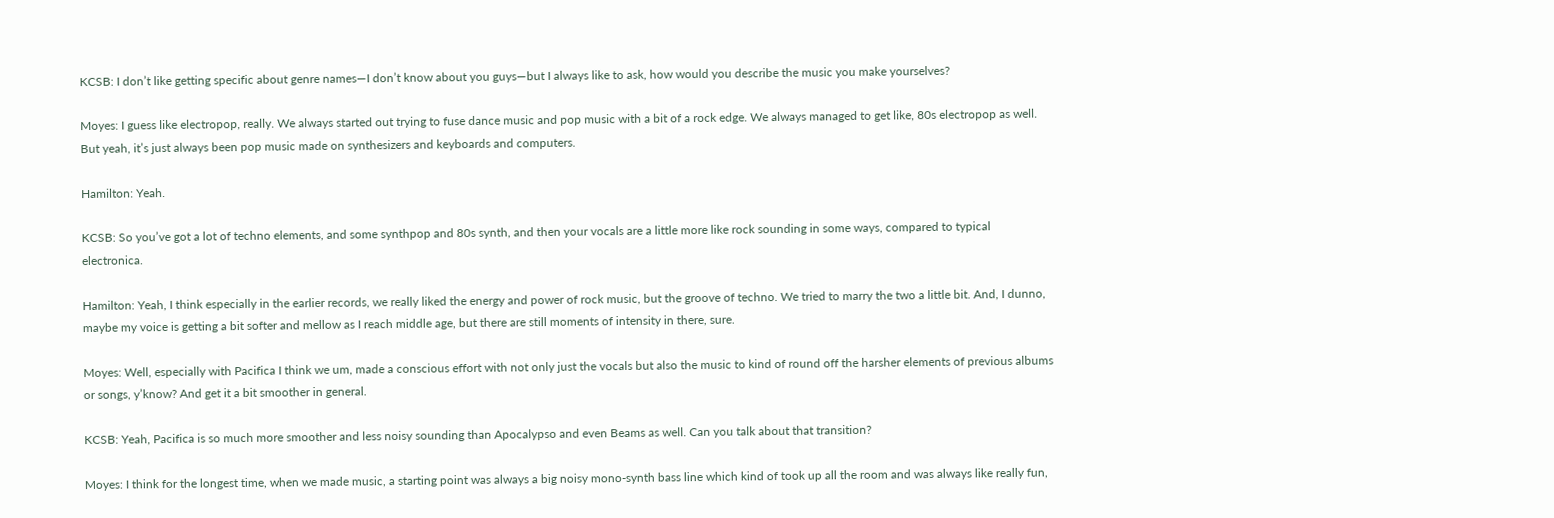KCSB: I don’t like getting specific about genre names—I don’t know about you guys—but I always like to ask, how would you describe the music you make yourselves?

Moyes: I guess like electropop, really. We always started out trying to fuse dance music and pop music with a bit of a rock edge. We always managed to get like, 80s electropop as well. But yeah, it’s just always been pop music made on synthesizers and keyboards and computers.

Hamilton: Yeah.

KCSB: So you’ve got a lot of techno elements, and some synthpop and 80s synth, and then your vocals are a little more like rock sounding in some ways, compared to typical electronica.

Hamilton: Yeah, I think especially in the earlier records, we really liked the energy and power of rock music, but the groove of techno. We tried to marry the two a little bit. And, I dunno, maybe my voice is getting a bit softer and mellow as I reach middle age, but there are still moments of intensity in there, sure.

Moyes: Well, especially with Pacifica I think we um, made a conscious effort with not only just the vocals but also the music to kind of round off the harsher elements of previous albums or songs, y’know? And get it a bit smoother in general.

KCSB: Yeah, Pacifica is so much more smoother and less noisy sounding than Apocalypso and even Beams as well. Can you talk about that transition?

Moyes: I think for the longest time, when we made music, a starting point was always a big noisy mono-synth bass line which kind of took up all the room and was always like really fun,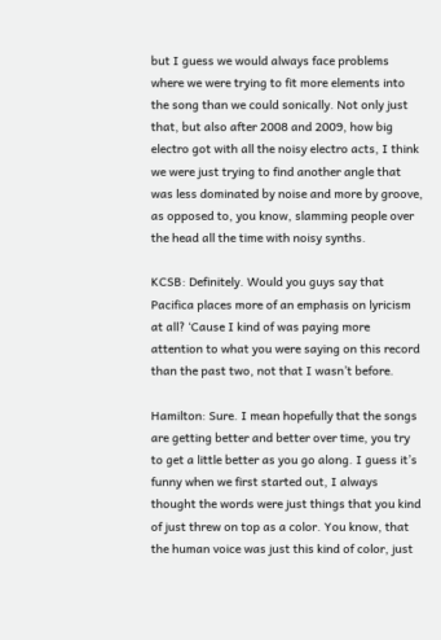but I guess we would always face problems where we were trying to fit more elements into the song than we could sonically. Not only just that, but also after 2008 and 2009, how big electro got with all the noisy electro acts, I think we were just trying to find another angle that was less dominated by noise and more by groove, as opposed to, you know, slamming people over the head all the time with noisy synths.

KCSB: Definitely. Would you guys say that Pacifica places more of an emphasis on lyricism at all? ‘Cause I kind of was paying more attention to what you were saying on this record than the past two, not that I wasn’t before.

Hamilton: Sure. I mean hopefully that the songs are getting better and better over time, you try to get a little better as you go along. I guess it’s funny when we first started out, I always thought the words were just things that you kind of just threw on top as a color. You know, that the human voice was just this kind of color, just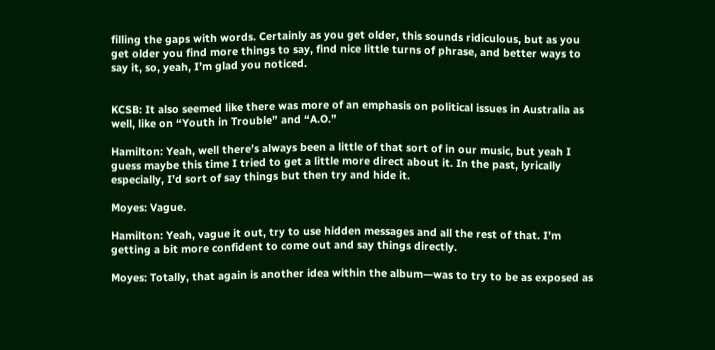filling the gaps with words. Certainly as you get older, this sounds ridiculous, but as you get older you find more things to say, find nice little turns of phrase, and better ways to say it, so, yeah, I’m glad you noticed.


KCSB: It also seemed like there was more of an emphasis on political issues in Australia as well, like on “Youth in Trouble” and “A.O.”

Hamilton: Yeah, well there’s always been a little of that sort of in our music, but yeah I guess maybe this time I tried to get a little more direct about it. In the past, lyrically especially, I’d sort of say things but then try and hide it.

Moyes: Vague.

Hamilton: Yeah, vague it out, try to use hidden messages and all the rest of that. I’m getting a bit more confident to come out and say things directly.

Moyes: Totally, that again is another idea within the album—was to try to be as exposed as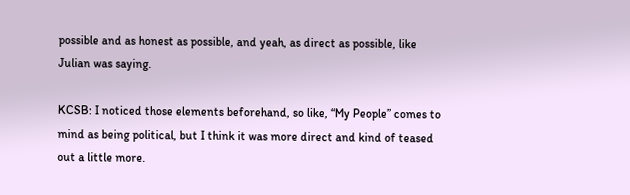possible and as honest as possible, and yeah, as direct as possible, like Julian was saying.

KCSB: I noticed those elements beforehand, so like, “My People” comes to mind as being political, but I think it was more direct and kind of teased out a little more.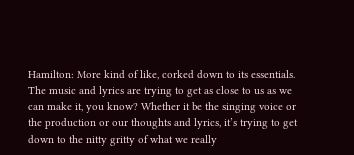Hamilton: More kind of like, corked down to its essentials. The music and lyrics are trying to get as close to us as we can make it, you know? Whether it be the singing voice or the production or our thoughts and lyrics, it’s trying to get down to the nitty gritty of what we really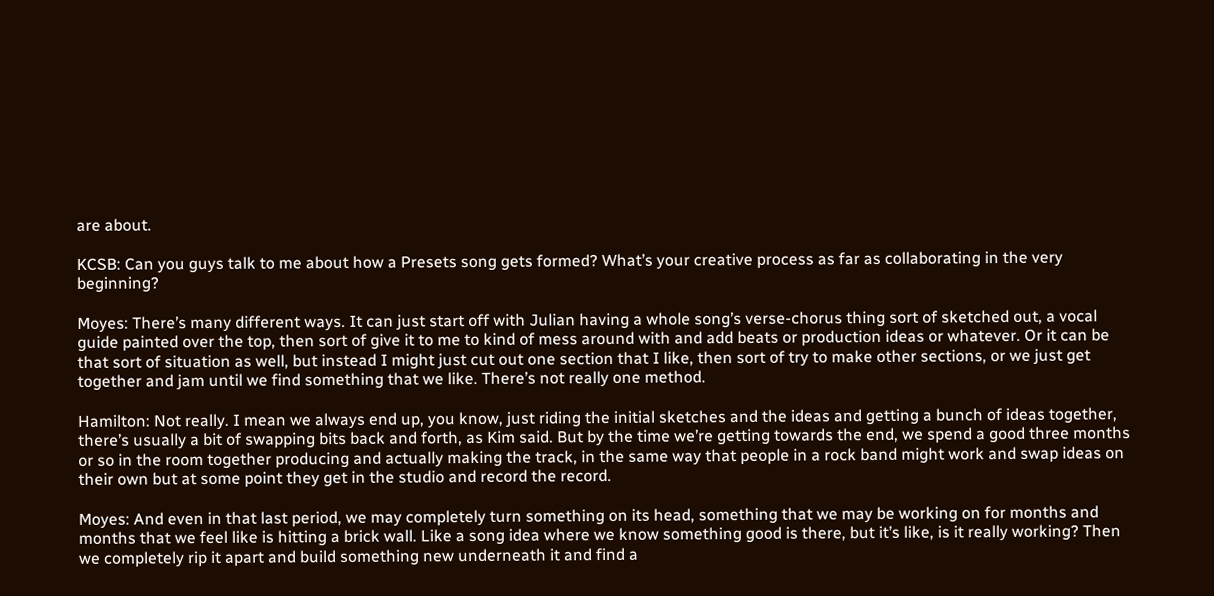are about.

KCSB: Can you guys talk to me about how a Presets song gets formed? What’s your creative process as far as collaborating in the very beginning?

Moyes: There’s many different ways. It can just start off with Julian having a whole song’s verse-chorus thing sort of sketched out, a vocal guide painted over the top, then sort of give it to me to kind of mess around with and add beats or production ideas or whatever. Or it can be that sort of situation as well, but instead I might just cut out one section that I like, then sort of try to make other sections, or we just get together and jam until we find something that we like. There’s not really one method.

Hamilton: Not really. I mean we always end up, you know, just riding the initial sketches and the ideas and getting a bunch of ideas together, there’s usually a bit of swapping bits back and forth, as Kim said. But by the time we’re getting towards the end, we spend a good three months or so in the room together producing and actually making the track, in the same way that people in a rock band might work and swap ideas on their own but at some point they get in the studio and record the record.

Moyes: And even in that last period, we may completely turn something on its head, something that we may be working on for months and months that we feel like is hitting a brick wall. Like a song idea where we know something good is there, but it’s like, is it really working? Then we completely rip it apart and build something new underneath it and find a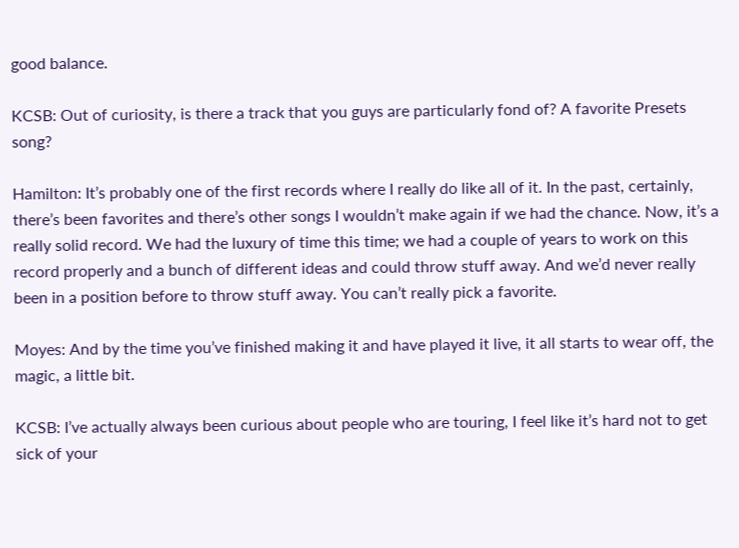good balance.

KCSB: Out of curiosity, is there a track that you guys are particularly fond of? A favorite Presets song?

Hamilton: It’s probably one of the first records where I really do like all of it. In the past, certainly, there’s been favorites and there’s other songs I wouldn’t make again if we had the chance. Now, it’s a really solid record. We had the luxury of time this time; we had a couple of years to work on this record properly and a bunch of different ideas and could throw stuff away. And we’d never really been in a position before to throw stuff away. You can’t really pick a favorite.

Moyes: And by the time you’ve finished making it and have played it live, it all starts to wear off, the magic, a little bit.

KCSB: I’ve actually always been curious about people who are touring, I feel like it’s hard not to get sick of your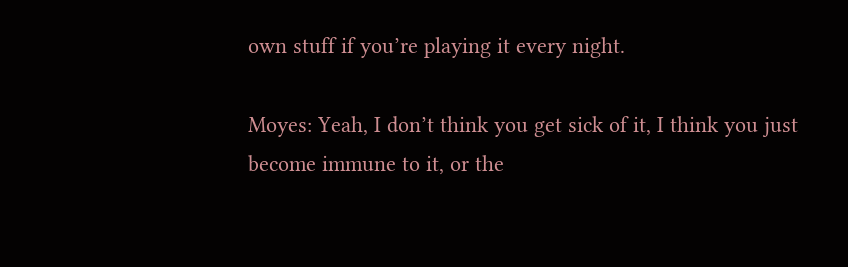own stuff if you’re playing it every night.

Moyes: Yeah, I don’t think you get sick of it, I think you just become immune to it, or the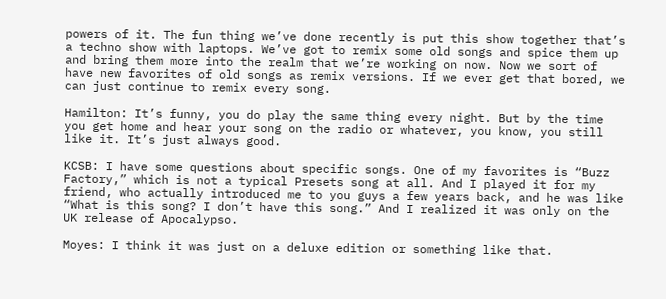powers of it. The fun thing we’ve done recently is put this show together that’s a techno show with laptops. We’ve got to remix some old songs and spice them up and bring them more into the realm that we’re working on now. Now we sort of have new favorites of old songs as remix versions. If we ever get that bored, we can just continue to remix every song.

Hamilton: It’s funny, you do play the same thing every night. But by the time you get home and hear your song on the radio or whatever, you know, you still like it. It’s just always good.

KCSB: I have some questions about specific songs. One of my favorites is “Buzz Factory,” which is not a typical Presets song at all. And I played it for my friend, who actually introduced me to you guys a few years back, and he was like “What is this song? I don’t have this song.” And I realized it was only on the UK release of Apocalypso.

Moyes: I think it was just on a deluxe edition or something like that.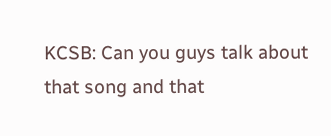KCSB: Can you guys talk about that song and that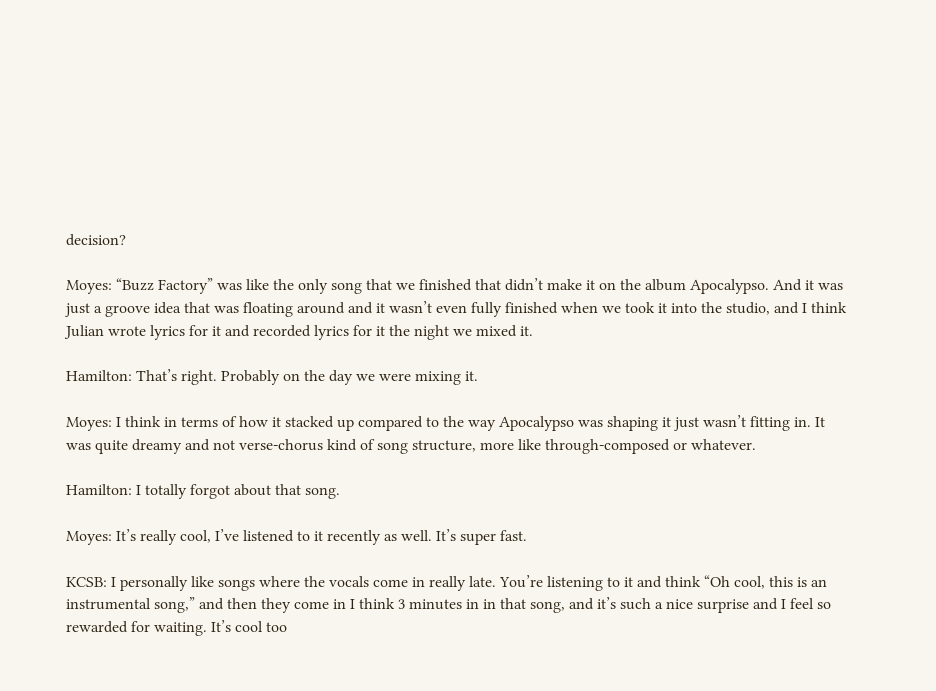decision?

Moyes: “Buzz Factory” was like the only song that we finished that didn’t make it on the album Apocalypso. And it was just a groove idea that was floating around and it wasn’t even fully finished when we took it into the studio, and I think Julian wrote lyrics for it and recorded lyrics for it the night we mixed it.

Hamilton: That’s right. Probably on the day we were mixing it.

Moyes: I think in terms of how it stacked up compared to the way Apocalypso was shaping it just wasn’t fitting in. It was quite dreamy and not verse-chorus kind of song structure, more like through-composed or whatever.

Hamilton: I totally forgot about that song.

Moyes: It’s really cool, I’ve listened to it recently as well. It’s super fast.

KCSB: I personally like songs where the vocals come in really late. You’re listening to it and think “Oh cool, this is an instrumental song,” and then they come in I think 3 minutes in in that song, and it’s such a nice surprise and I feel so rewarded for waiting. It’s cool too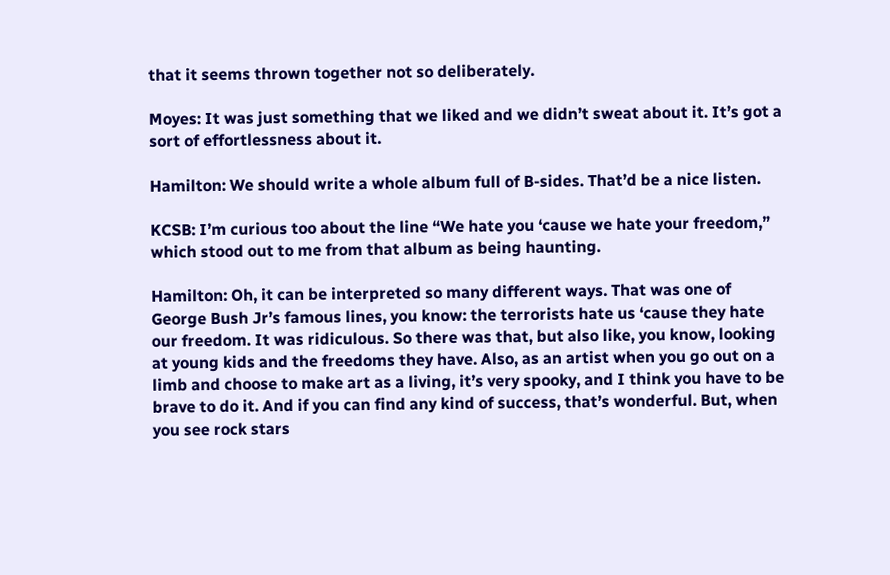that it seems thrown together not so deliberately.

Moyes: It was just something that we liked and we didn’t sweat about it. It’s got a sort of effortlessness about it.

Hamilton: We should write a whole album full of B-sides. That’d be a nice listen.

KCSB: I’m curious too about the line “We hate you ‘cause we hate your freedom,” which stood out to me from that album as being haunting.

Hamilton: Oh, it can be interpreted so many different ways. That was one of George Bush Jr’s famous lines, you know: the terrorists hate us ‘cause they hate our freedom. It was ridiculous. So there was that, but also like, you know, looking at young kids and the freedoms they have. Also, as an artist when you go out on a limb and choose to make art as a living, it’s very spooky, and I think you have to be brave to do it. And if you can find any kind of success, that’s wonderful. But, when you see rock stars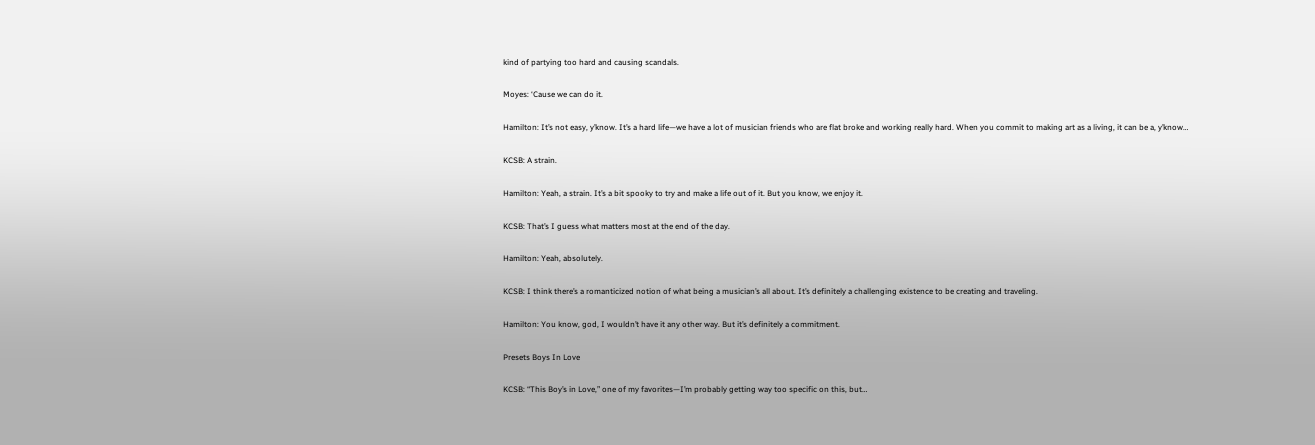kind of partying too hard and causing scandals.

Moyes: ‘Cause we can do it.

Hamilton: It’s not easy, y’know. It’s a hard life—we have a lot of musician friends who are flat broke and working really hard. When you commit to making art as a living, it can be a, y’know…

KCSB: A strain.

Hamilton: Yeah, a strain. It’s a bit spooky to try and make a life out of it. But you know, we enjoy it.

KCSB: That’s I guess what matters most at the end of the day.

Hamilton: Yeah, absolutely.

KCSB: I think there’s a romanticized notion of what being a musician’s all about. It’s definitely a challenging existence to be creating and traveling.

Hamilton: You know, god, I wouldn’t have it any other way. But it’s definitely a commitment.

Presets Boys In Love

KCSB: “This Boy’s in Love,” one of my favorites—I’m probably getting way too specific on this, but…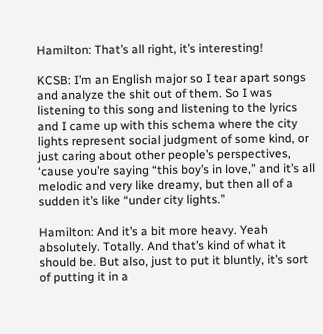Hamilton: That’s all right, it’s interesting!

KCSB: I’m an English major so I tear apart songs and analyze the shit out of them. So I was listening to this song and listening to the lyrics and I came up with this schema where the city lights represent social judgment of some kind, or just caring about other people’s perspectives, ‘cause you’re saying “this boy’s in love,” and it’s all melodic and very like dreamy, but then all of a sudden it’s like “under city lights.”

Hamilton: And it’s a bit more heavy. Yeah absolutely. Totally. And that’s kind of what it should be. But also, just to put it bluntly, it’s sort of putting it in a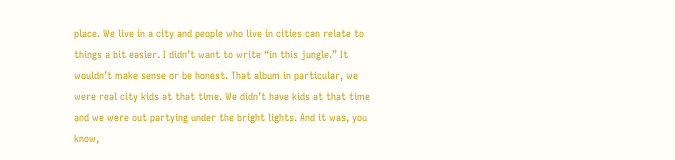place. We live in a city and people who live in cities can relate to things a bit easier. I didn’t want to write “in this jungle.” It wouldn’t make sense or be honest. That album in particular, we were real city kids at that time. We didn’t have kids at that time and we were out partying under the bright lights. And it was, you know,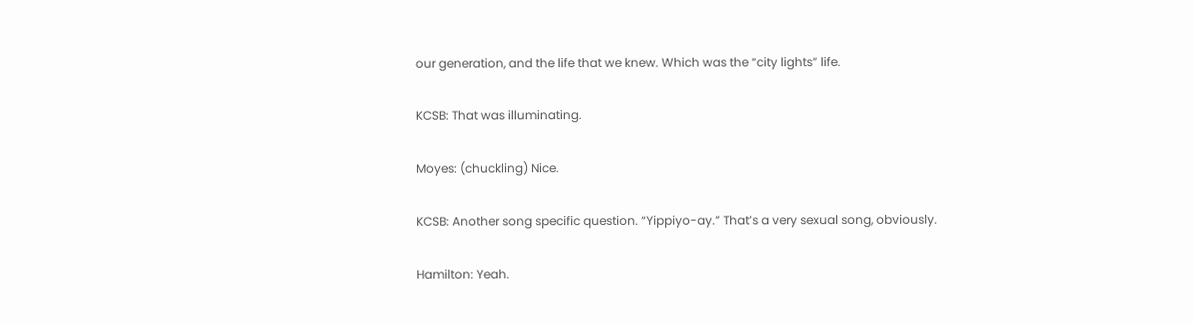our generation, and the life that we knew. Which was the “city lights” life.

KCSB: That was illuminating.

Moyes: (chuckling) Nice.

KCSB: Another song specific question. “Yippiyo-ay.” That’s a very sexual song, obviously.

Hamilton: Yeah.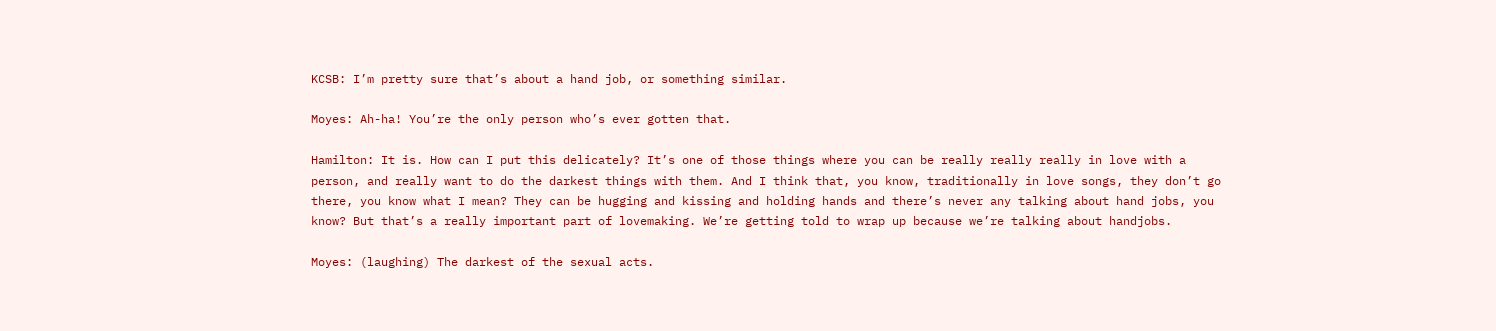KCSB: I’m pretty sure that’s about a hand job, or something similar.

Moyes: Ah-ha! You’re the only person who’s ever gotten that.

Hamilton: It is. How can I put this delicately? It’s one of those things where you can be really really really in love with a person, and really want to do the darkest things with them. And I think that, you know, traditionally in love songs, they don’t go there, you know what I mean? They can be hugging and kissing and holding hands and there’s never any talking about hand jobs, you know? But that’s a really important part of lovemaking. We’re getting told to wrap up because we’re talking about handjobs.

Moyes: (laughing) The darkest of the sexual acts.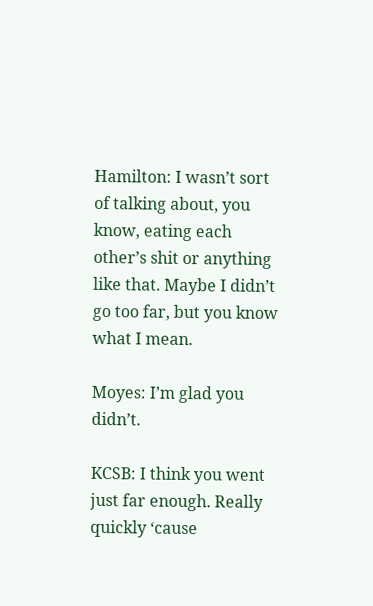Hamilton: I wasn’t sort of talking about, you know, eating each other’s shit or anything like that. Maybe I didn’t go too far, but you know what I mean.

Moyes: I’m glad you didn’t.

KCSB: I think you went just far enough. Really quickly ‘cause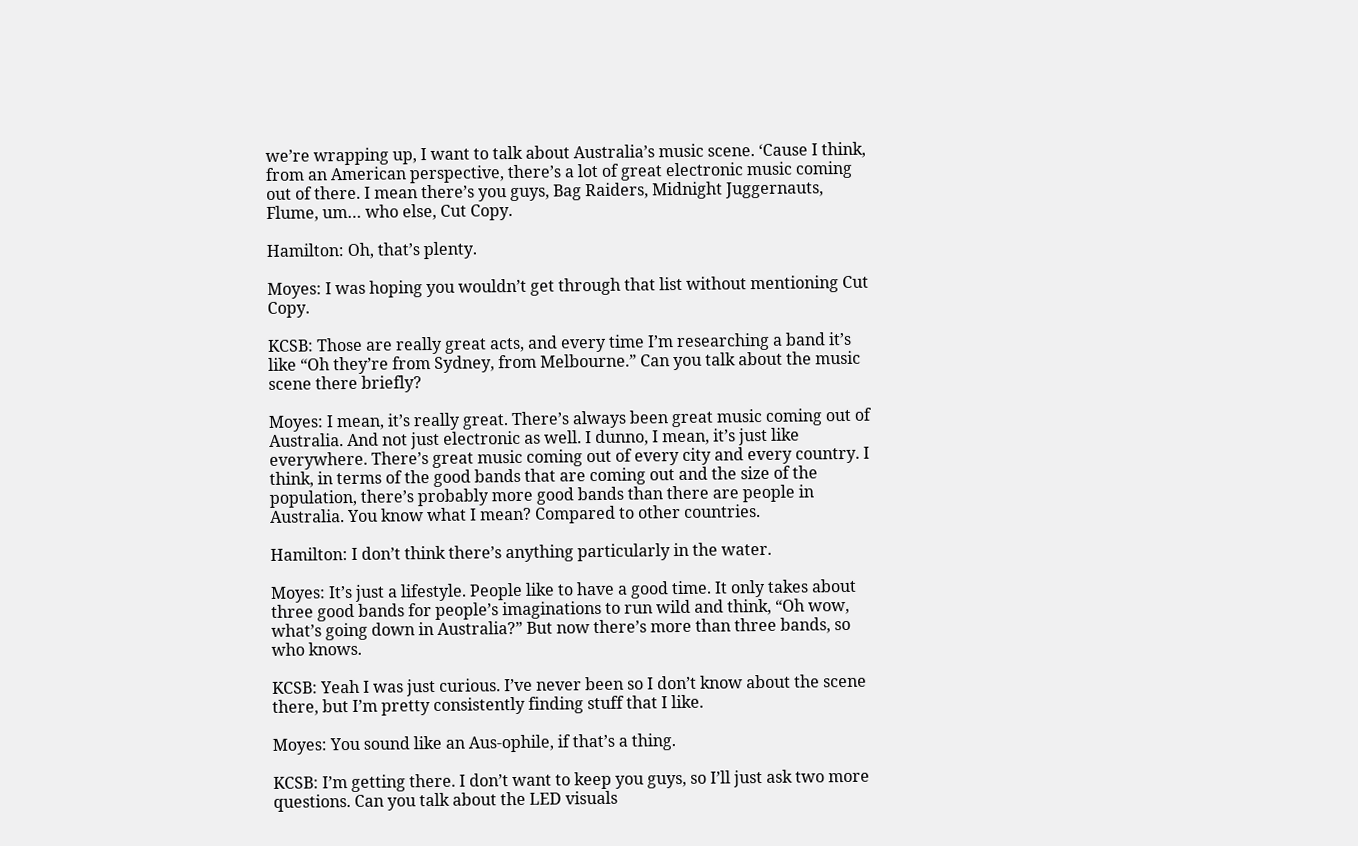we’re wrapping up, I want to talk about Australia’s music scene. ‘Cause I think, from an American perspective, there’s a lot of great electronic music coming out of there. I mean there’s you guys, Bag Raiders, Midnight Juggernauts, Flume, um… who else, Cut Copy.

Hamilton: Oh, that’s plenty.

Moyes: I was hoping you wouldn’t get through that list without mentioning Cut Copy.

KCSB: Those are really great acts, and every time I’m researching a band it’s like “Oh they’re from Sydney, from Melbourne.” Can you talk about the music scene there briefly?

Moyes: I mean, it’s really great. There’s always been great music coming out of Australia. And not just electronic as well. I dunno, I mean, it’s just like everywhere. There’s great music coming out of every city and every country. I think, in terms of the good bands that are coming out and the size of the population, there’s probably more good bands than there are people in Australia. You know what I mean? Compared to other countries.

Hamilton: I don’t think there’s anything particularly in the water.

Moyes: It’s just a lifestyle. People like to have a good time. It only takes about three good bands for people’s imaginations to run wild and think, “Oh wow, what’s going down in Australia?” But now there’s more than three bands, so who knows.

KCSB: Yeah I was just curious. I’ve never been so I don’t know about the scene there, but I’m pretty consistently finding stuff that I like.

Moyes: You sound like an Aus-ophile, if that’s a thing.

KCSB: I’m getting there. I don’t want to keep you guys, so I’ll just ask two more questions. Can you talk about the LED visuals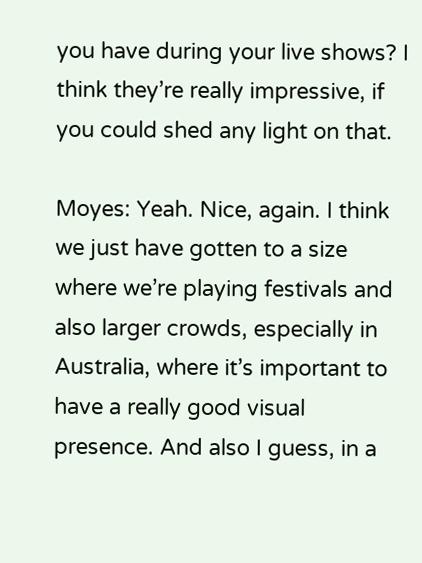you have during your live shows? I think they’re really impressive, if you could shed any light on that.

Moyes: Yeah. Nice, again. I think we just have gotten to a size where we’re playing festivals and also larger crowds, especially in Australia, where it’s important to have a really good visual presence. And also I guess, in a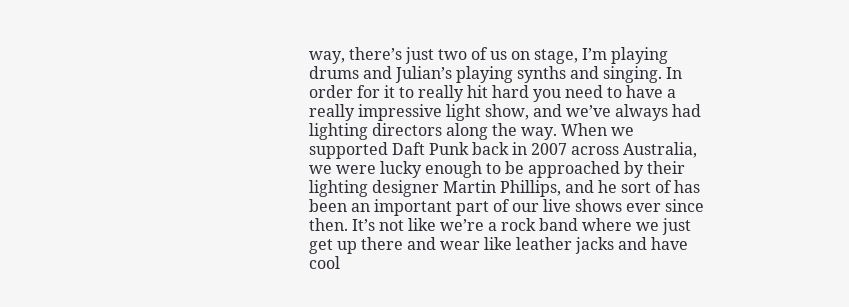way, there’s just two of us on stage, I’m playing drums and Julian’s playing synths and singing. In order for it to really hit hard you need to have a really impressive light show, and we’ve always had lighting directors along the way. When we supported Daft Punk back in 2007 across Australia, we were lucky enough to be approached by their lighting designer Martin Phillips, and he sort of has been an important part of our live shows ever since then. It’s not like we’re a rock band where we just get up there and wear like leather jacks and have cool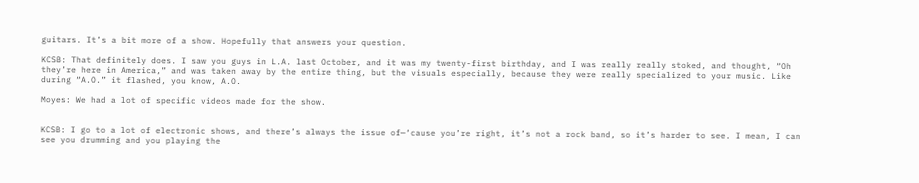guitars. It’s a bit more of a show. Hopefully that answers your question.

KCSB: That definitely does. I saw you guys in L.A. last October, and it was my twenty-first birthday, and I was really really stoked, and thought, “Oh they’re here in America,” and was taken away by the entire thing, but the visuals especially, because they were really specialized to your music. Like during “A.O.” it flashed, you know, A.O.

Moyes: We had a lot of specific videos made for the show.


KCSB: I go to a lot of electronic shows, and there’s always the issue of—‘cause you’re right, it’s not a rock band, so it’s harder to see. I mean, I can see you drumming and you playing the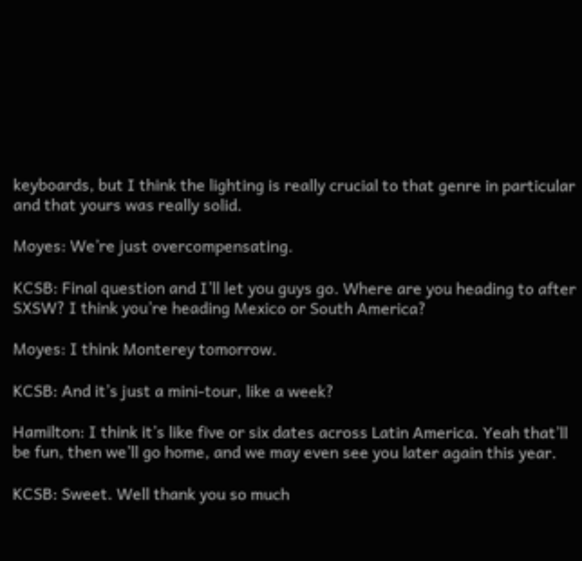keyboards, but I think the lighting is really crucial to that genre in particular and that yours was really solid.

Moyes: We’re just overcompensating.

KCSB: Final question and I’ll let you guys go. Where are you heading to after SXSW? I think you’re heading Mexico or South America?

Moyes: I think Monterey tomorrow.

KCSB: And it’s just a mini-tour, like a week?

Hamilton: I think it’s like five or six dates across Latin America. Yeah that’ll be fun, then we’ll go home, and we may even see you later again this year.

KCSB: Sweet. Well thank you so much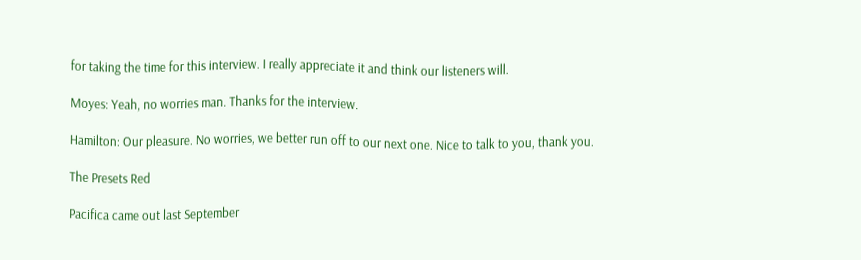for taking the time for this interview. I really appreciate it and think our listeners will.

Moyes: Yeah, no worries man. Thanks for the interview.

Hamilton: Our pleasure. No worries, we better run off to our next one. Nice to talk to you, thank you.

The Presets Red

Pacifica came out last September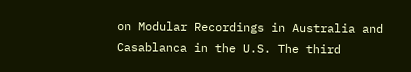on Modular Recordings in Australia and Casablanca in the U.S. The third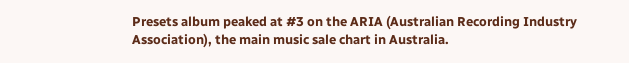Presets album peaked at #3 on the ARIA (Australian Recording Industry Association), the main music sale chart in Australia.